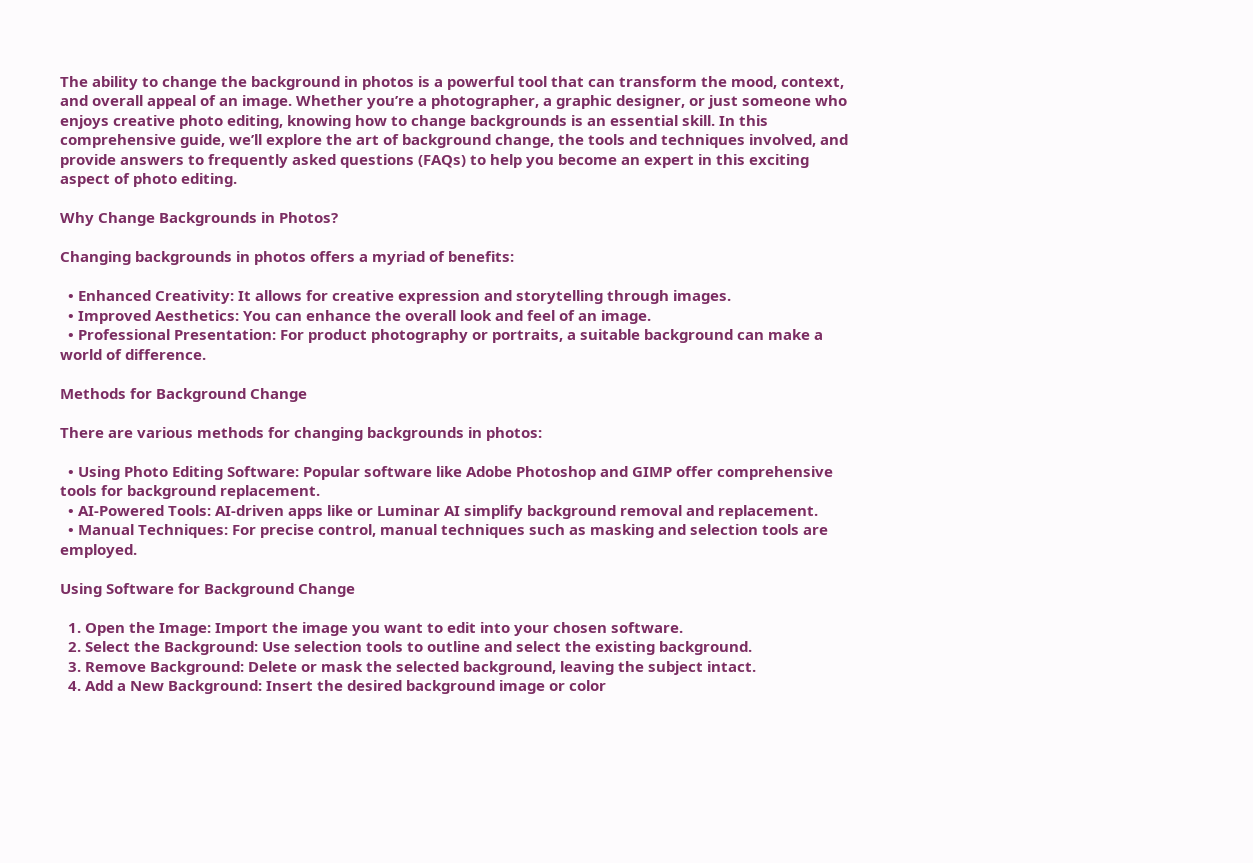The ability to change the background in photos is a powerful tool that can transform the mood, context, and overall appeal of an image. Whether you’re a photographer, a graphic designer, or just someone who enjoys creative photo editing, knowing how to change backgrounds is an essential skill. In this comprehensive guide, we’ll explore the art of background change, the tools and techniques involved, and provide answers to frequently asked questions (FAQs) to help you become an expert in this exciting aspect of photo editing.

Why Change Backgrounds in Photos?

Changing backgrounds in photos offers a myriad of benefits:

  • Enhanced Creativity: It allows for creative expression and storytelling through images.
  • Improved Aesthetics: You can enhance the overall look and feel of an image.
  • Professional Presentation: For product photography or portraits, a suitable background can make a world of difference.

Methods for Background Change

There are various methods for changing backgrounds in photos:

  • Using Photo Editing Software: Popular software like Adobe Photoshop and GIMP offer comprehensive tools for background replacement.
  • AI-Powered Tools: AI-driven apps like or Luminar AI simplify background removal and replacement.
  • Manual Techniques: For precise control, manual techniques such as masking and selection tools are employed.

Using Software for Background Change

  1. Open the Image: Import the image you want to edit into your chosen software.
  2. Select the Background: Use selection tools to outline and select the existing background.
  3. Remove Background: Delete or mask the selected background, leaving the subject intact.
  4. Add a New Background: Insert the desired background image or color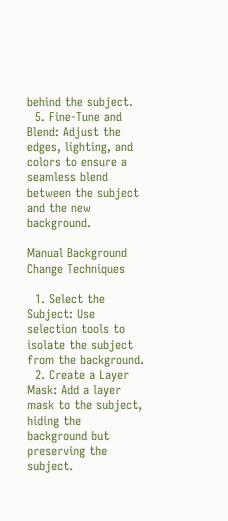behind the subject.
  5. Fine-Tune and Blend: Adjust the edges, lighting, and colors to ensure a seamless blend between the subject and the new background.

Manual Background Change Techniques

  1. Select the Subject: Use selection tools to isolate the subject from the background.
  2. Create a Layer Mask: Add a layer mask to the subject, hiding the background but preserving the subject.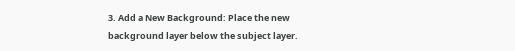3. Add a New Background: Place the new background layer below the subject layer.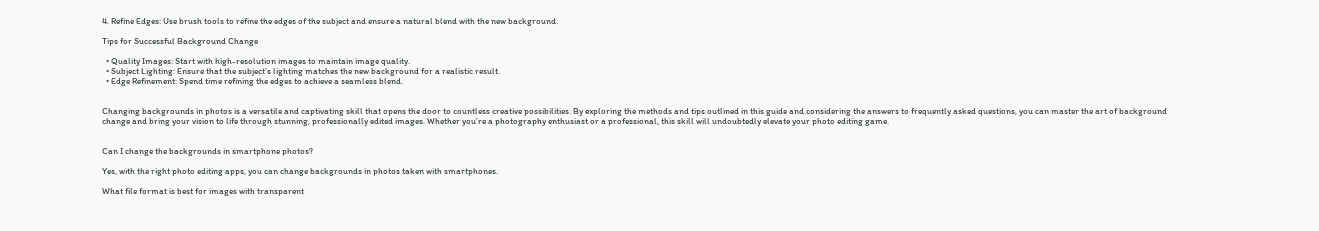4. Refine Edges: Use brush tools to refine the edges of the subject and ensure a natural blend with the new background.

Tips for Successful Background Change

  • Quality Images: Start with high-resolution images to maintain image quality.
  • Subject Lighting: Ensure that the subject’s lighting matches the new background for a realistic result.
  • Edge Refinement: Spend time refining the edges to achieve a seamless blend.


Changing backgrounds in photos is a versatile and captivating skill that opens the door to countless creative possibilities. By exploring the methods and tips outlined in this guide and considering the answers to frequently asked questions, you can master the art of background change and bring your vision to life through stunning, professionally edited images. Whether you’re a photography enthusiast or a professional, this skill will undoubtedly elevate your photo editing game.


Can I change the backgrounds in smartphone photos?

Yes, with the right photo editing apps, you can change backgrounds in photos taken with smartphones.

What file format is best for images with transparent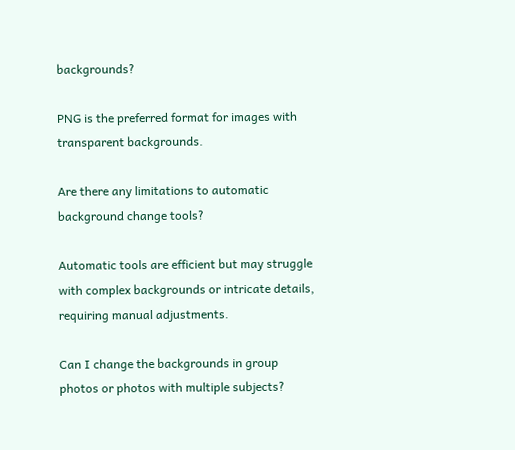backgrounds?

PNG is the preferred format for images with transparent backgrounds.

Are there any limitations to automatic background change tools?

Automatic tools are efficient but may struggle with complex backgrounds or intricate details, requiring manual adjustments.

Can I change the backgrounds in group photos or photos with multiple subjects?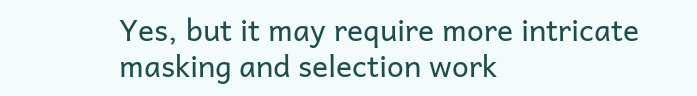Yes, but it may require more intricate masking and selection work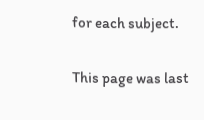for each subject.

This page was last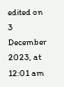edited on 3 December 2023, at 12:01 am